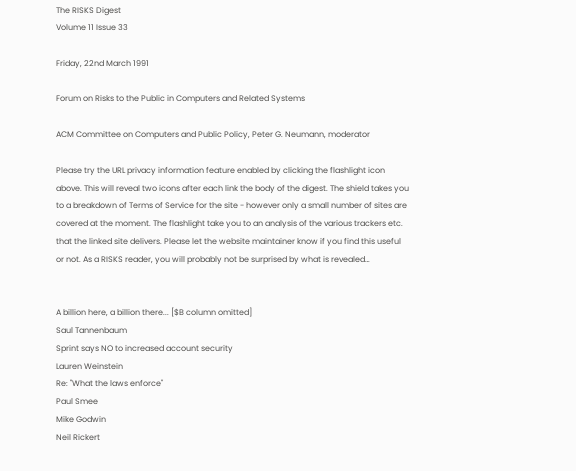The RISKS Digest
Volume 11 Issue 33

Friday, 22nd March 1991

Forum on Risks to the Public in Computers and Related Systems

ACM Committee on Computers and Public Policy, Peter G. Neumann, moderator

Please try the URL privacy information feature enabled by clicking the flashlight icon above. This will reveal two icons after each link the body of the digest. The shield takes you to a breakdown of Terms of Service for the site - however only a small number of sites are covered at the moment. The flashlight take you to an analysis of the various trackers etc. that the linked site delivers. Please let the website maintainer know if you find this useful or not. As a RISKS reader, you will probably not be surprised by what is revealed…


A billion here, a billion there... [$B column omitted]
Saul Tannenbaum
Sprint says NO to increased account security
Lauren Weinstein
Re: "What the laws enforce"
Paul Smee
Mike Godwin
Neil Rickert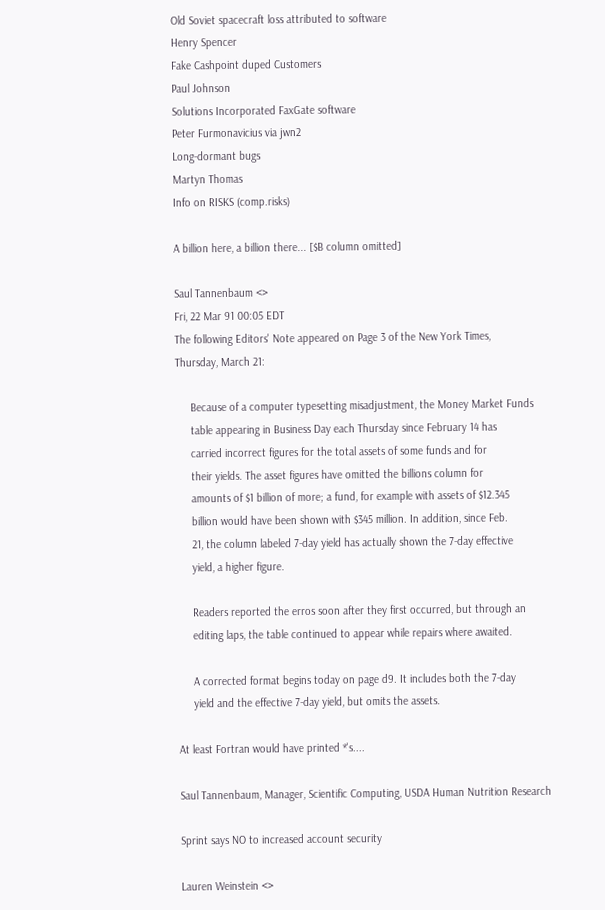Old Soviet spacecraft loss attributed to software
Henry Spencer
Fake Cashpoint duped Customers
Paul Johnson
Solutions Incorporated FaxGate software
Peter Furmonavicius via jwn2
Long-dormant bugs
Martyn Thomas
Info on RISKS (comp.risks)

A billion here, a billion there... [$B column omitted]

Saul Tannenbaum <>
Fri, 22 Mar 91 00:05 EDT
The following Editors' Note appeared on Page 3 of the New York Times,
Thursday, March 21:

     Because of a computer typesetting misadjustment, the Money Market Funds
     table appearing in Business Day each Thursday since February 14 has
     carried incorrect figures for the total assets of some funds and for
     their yields. The asset figures have omitted the billions column for
     amounts of $1 billion of more; a fund, for example with assets of $12.345
     billion would have been shown with $345 million. In addition, since Feb.
     21, the column labeled 7-day yield has actually shown the 7-day effective
     yield, a higher figure.

     Readers reported the erros soon after they first occurred, but through an
     editing laps, the table continued to appear while repairs where awaited.

     A corrected format begins today on page d9. It includes both the 7-day
     yield and the effective 7-day yield, but omits the assets.

At least Fortran would have printed *'s....

Saul Tannenbaum, Manager, Scientific Computing, USDA Human Nutrition Research

Sprint says NO to increased account security

Lauren Weinstein <>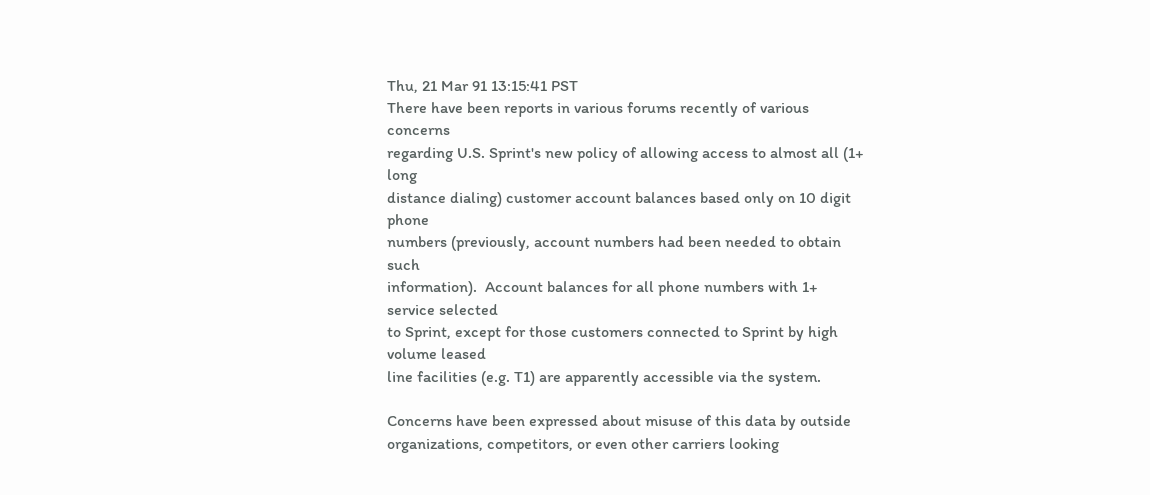Thu, 21 Mar 91 13:15:41 PST
There have been reports in various forums recently of various concerns
regarding U.S. Sprint's new policy of allowing access to almost all (1+ long
distance dialing) customer account balances based only on 10 digit phone
numbers (previously, account numbers had been needed to obtain such
information).  Account balances for all phone numbers with 1+ service selected
to Sprint, except for those customers connected to Sprint by high volume leased
line facilities (e.g. T1) are apparently accessible via the system.

Concerns have been expressed about misuse of this data by outside
organizations, competitors, or even other carriers looking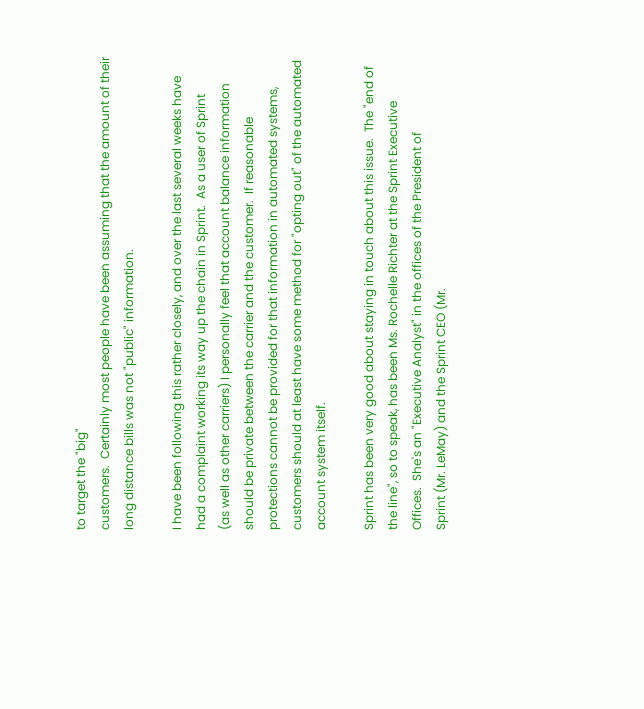to target the "big"
customers.  Certainly most people have been assuming that the amount of their
long distance bills was not "public" information.

I have been following this rather closely, and over the last several weeks have
had a complaint working its way up the chain in Sprint.  As a user of Sprint
(as well as other carriers) I personally feel that account balance information
should be private between the carrier and the customer.  If reasonable
protections cannot be provided for that information in automated systems,
customers should at least have some method for "opting out" of the automated
account system itself.

Sprint has been very good about staying in touch about this issue.  The "end of
the line", so to speak, has been Ms. Rochelle Richter at the Sprint Executive
Offices.  She's an "Executive Analyst" in the offices of the President of
Sprint (Mr. LeMay) and the Sprint CEO (Mr.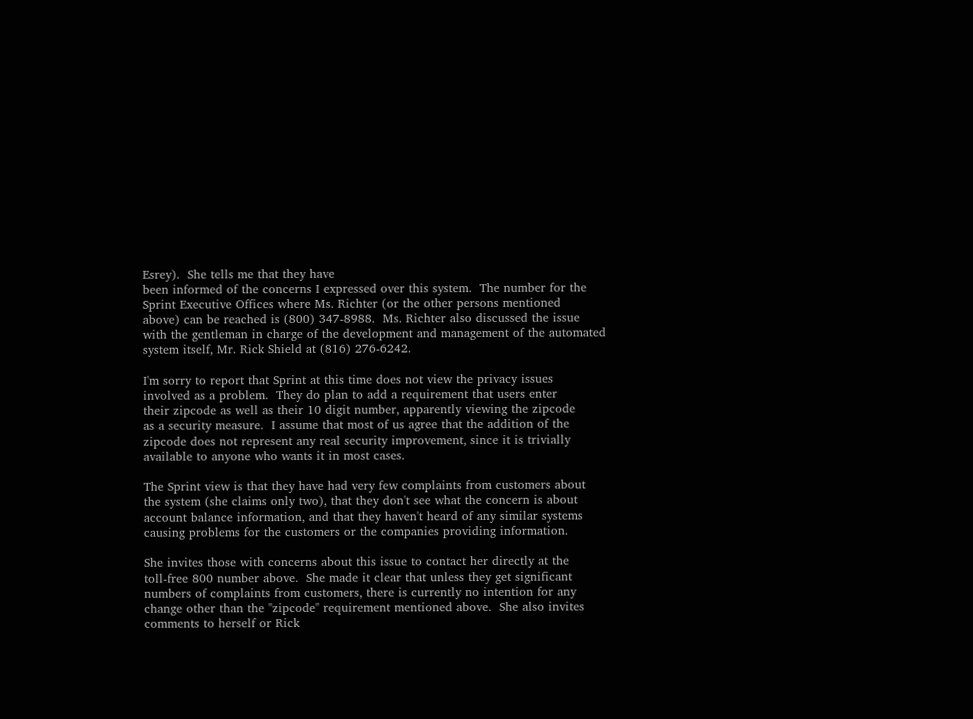Esrey).  She tells me that they have
been informed of the concerns I expressed over this system.  The number for the
Sprint Executive Offices where Ms. Richter (or the other persons mentioned
above) can be reached is (800) 347-8988.  Ms. Richter also discussed the issue
with the gentleman in charge of the development and management of the automated
system itself, Mr. Rick Shield at (816) 276-6242.

I'm sorry to report that Sprint at this time does not view the privacy issues
involved as a problem.  They do plan to add a requirement that users enter
their zipcode as well as their 10 digit number, apparently viewing the zipcode
as a security measure.  I assume that most of us agree that the addition of the
zipcode does not represent any real security improvement, since it is trivially
available to anyone who wants it in most cases.

The Sprint view is that they have had very few complaints from customers about
the system (she claims only two), that they don't see what the concern is about
account balance information, and that they haven't heard of any similar systems
causing problems for the customers or the companies providing information.

She invites those with concerns about this issue to contact her directly at the
toll-free 800 number above.  She made it clear that unless they get significant
numbers of complaints from customers, there is currently no intention for any
change other than the "zipcode" requirement mentioned above.  She also invites
comments to herself or Rick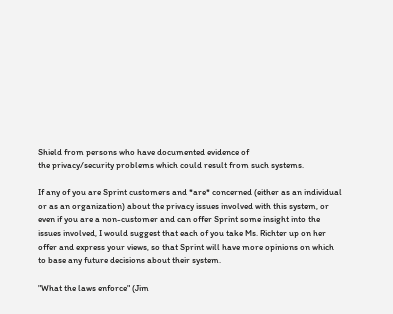Shield from persons who have documented evidence of
the privacy/security problems which could result from such systems.

If any of you are Sprint customers and *are* concerned (either as an individual
or as an organization) about the privacy issues involved with this system, or
even if you are a non-customer and can offer Sprint some insight into the
issues involved, I would suggest that each of you take Ms. Richter up on her
offer and express your views, so that Sprint will have more opinions on which
to base any future decisions about their system.

"What the laws enforce" (Jim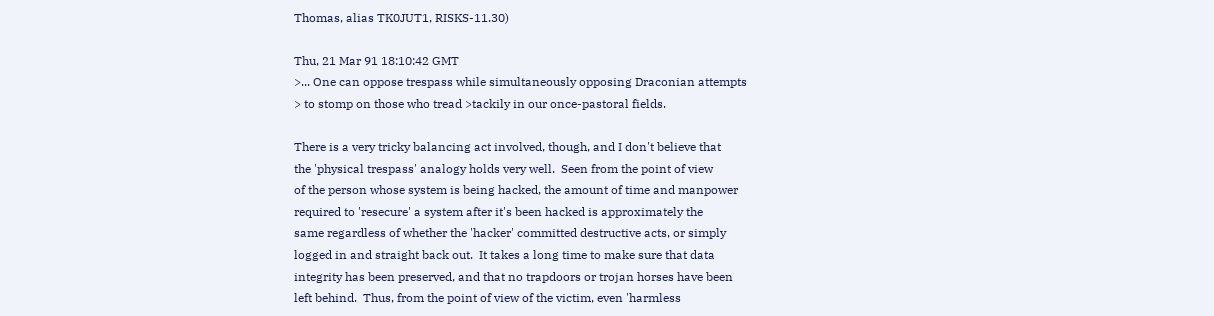Thomas, alias TK0JUT1, RISKS-11.30)

Thu, 21 Mar 91 18:10:42 GMT
>... One can oppose trespass while simultaneously opposing Draconian attempts
> to stomp on those who tread >tackily in our once-pastoral fields.

There is a very tricky balancing act involved, though, and I don't believe that
the 'physical trespass' analogy holds very well.  Seen from the point of view
of the person whose system is being hacked, the amount of time and manpower
required to 'resecure' a system after it's been hacked is approximately the
same regardless of whether the 'hacker' committed destructive acts, or simply
logged in and straight back out.  It takes a long time to make sure that data
integrity has been preserved, and that no trapdoors or trojan horses have been
left behind.  Thus, from the point of view of the victim, even 'harmless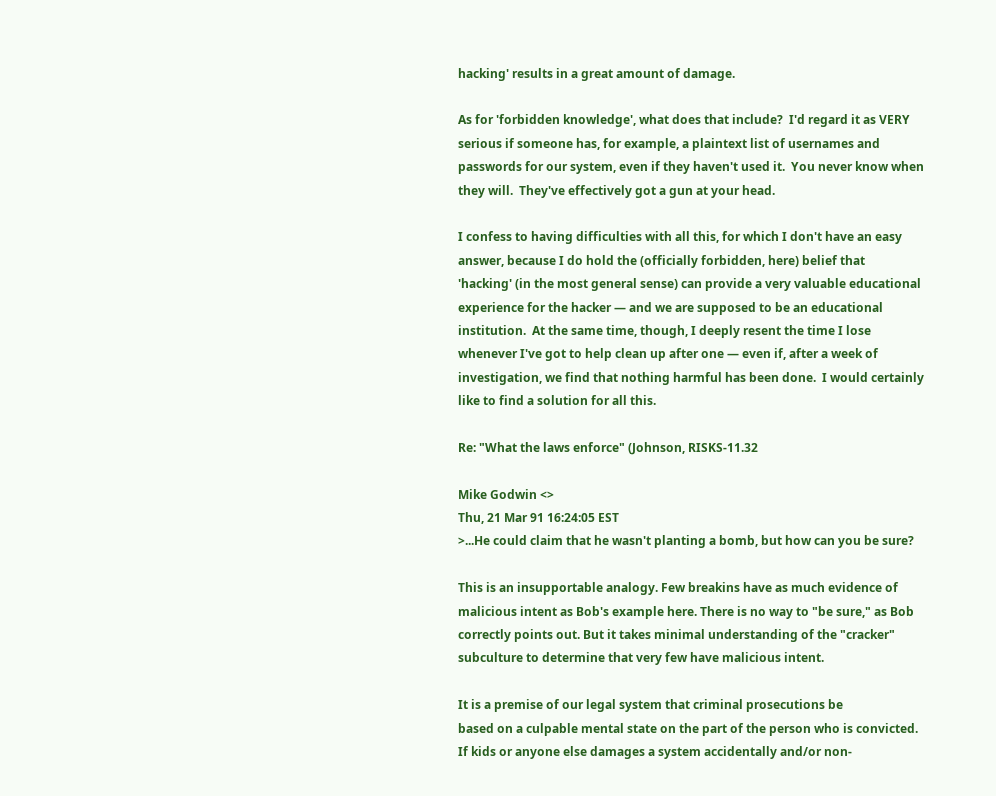hacking' results in a great amount of damage.

As for 'forbidden knowledge', what does that include?  I'd regard it as VERY
serious if someone has, for example, a plaintext list of usernames and
passwords for our system, even if they haven't used it.  You never know when
they will.  They've effectively got a gun at your head.

I confess to having difficulties with all this, for which I don't have an easy
answer, because I do hold the (officially forbidden, here) belief that
'hacking' (in the most general sense) can provide a very valuable educational
experience for the hacker — and we are supposed to be an educational
institution.  At the same time, though, I deeply resent the time I lose
whenever I've got to help clean up after one — even if, after a week of
investigation, we find that nothing harmful has been done.  I would certainly
like to find a solution for all this.

Re: "What the laws enforce" (Johnson, RISKS-11.32

Mike Godwin <>
Thu, 21 Mar 91 16:24:05 EST
>...He could claim that he wasn't planting a bomb, but how can you be sure?

This is an insupportable analogy. Few breakins have as much evidence of
malicious intent as Bob's example here. There is no way to "be sure," as Bob
correctly points out. But it takes minimal understanding of the "cracker"
subculture to determine that very few have malicious intent.

It is a premise of our legal system that criminal prosecutions be
based on a culpable mental state on the part of the person who is convicted.
If kids or anyone else damages a system accidentally and/or non-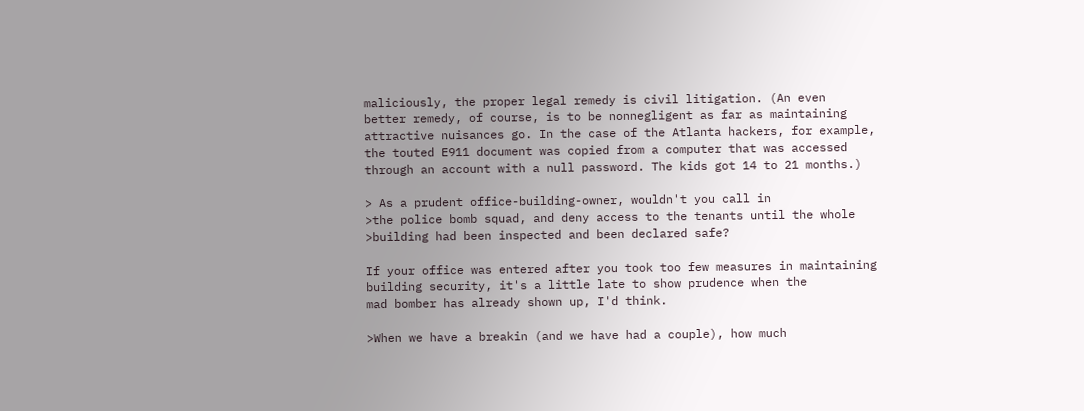maliciously, the proper legal remedy is civil litigation. (An even
better remedy, of course, is to be nonnegligent as far as maintaining
attractive nuisances go. In the case of the Atlanta hackers, for example,
the touted E911 document was copied from a computer that was accessed
through an account with a null password. The kids got 14 to 21 months.)

> As a prudent office-building-owner, wouldn't you call in
>the police bomb squad, and deny access to the tenants until the whole
>building had been inspected and been declared safe?

If your office was entered after you took too few measures in maintaining
building security, it's a little late to show prudence when the
mad bomber has already shown up, I'd think.

>When we have a breakin (and we have had a couple), how much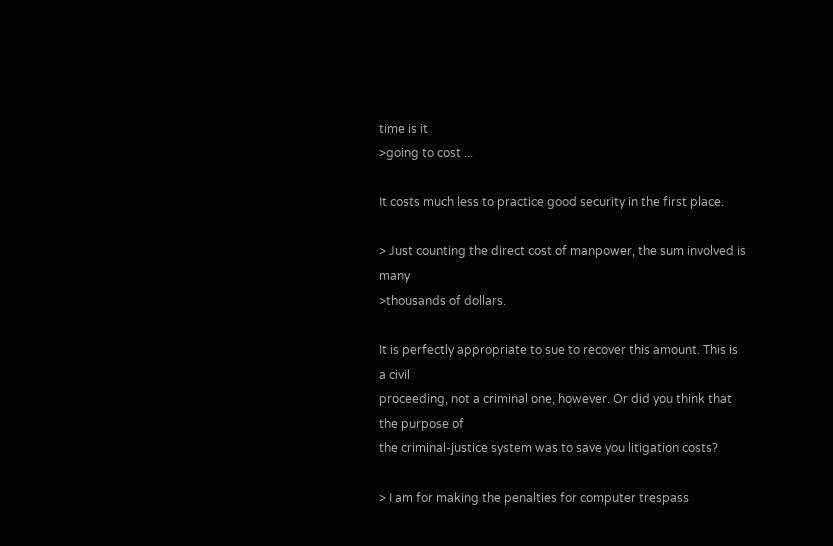time is it
>going to cost ...

It costs much less to practice good security in the first place.

> Just counting the direct cost of manpower, the sum involved is many
>thousands of dollars.

It is perfectly appropriate to sue to recover this amount. This is a civil
proceeding, not a criminal one, however. Or did you think that the purpose of
the criminal-justice system was to save you litigation costs?

> I am for making the penalties for computer trespass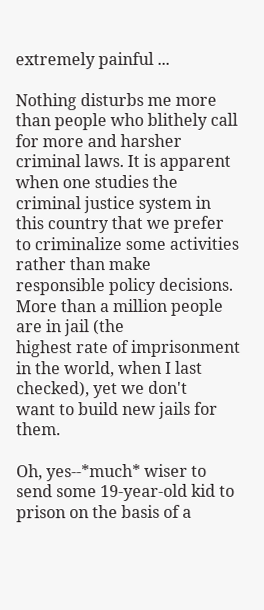extremely painful ...

Nothing disturbs me more than people who blithely call for more and harsher
criminal laws. It is apparent when one studies the criminal justice system in
this country that we prefer to criminalize some activities rather than make
responsible policy decisions. More than a million people are in jail (the
highest rate of imprisonment in the world, when I last checked), yet we don't
want to build new jails for them.

Oh, yes--*much* wiser to send some 19-year-old kid to prison on the basis of a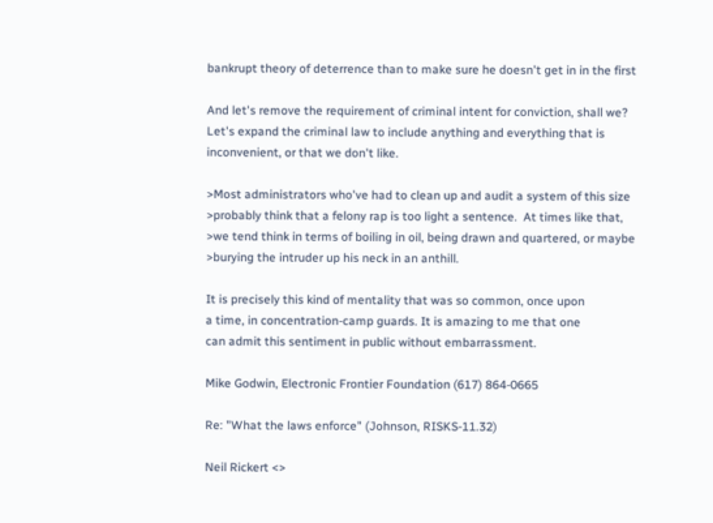bankrupt theory of deterrence than to make sure he doesn't get in in the first

And let's remove the requirement of criminal intent for conviction, shall we?
Let's expand the criminal law to include anything and everything that is
inconvenient, or that we don't like.

>Most administrators who've had to clean up and audit a system of this size
>probably think that a felony rap is too light a sentence.  At times like that,
>we tend think in terms of boiling in oil, being drawn and quartered, or maybe
>burying the intruder up his neck in an anthill.

It is precisely this kind of mentality that was so common, once upon
a time, in concentration-camp guards. It is amazing to me that one
can admit this sentiment in public without embarrassment.

Mike Godwin, Electronic Frontier Foundation (617) 864-0665

Re: "What the laws enforce" (Johnson, RISKS-11.32)

Neil Rickert <>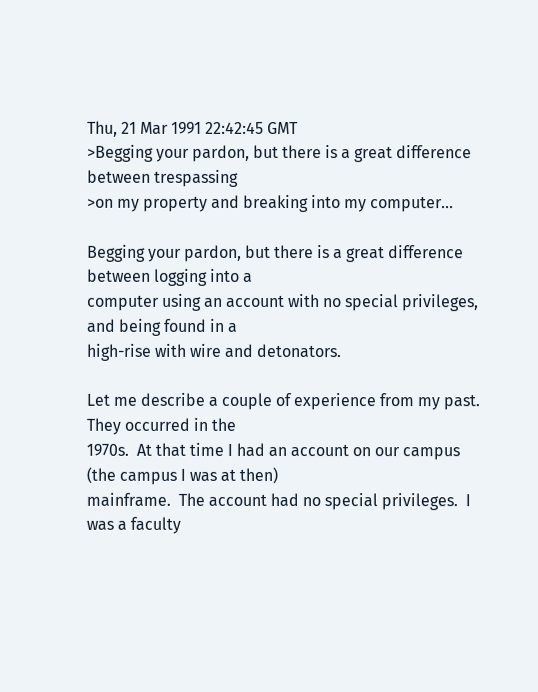Thu, 21 Mar 1991 22:42:45 GMT
>Begging your pardon, but there is a great difference between trespassing
>on my property and breaking into my computer...

Begging your pardon, but there is a great difference between logging into a
computer using an account with no special privileges, and being found in a
high-rise with wire and detonators.

Let me describe a couple of experience from my past.  They occurred in the
1970s.  At that time I had an account on our campus (the campus I was at then)
mainframe.  The account had no special privileges.  I was a faculty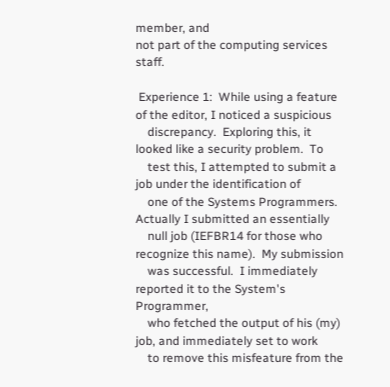member, and
not part of the computing services staff.

 Experience 1:  While using a feature of the editor, I noticed a suspicious
    discrepancy.  Exploring this, it looked like a security problem.  To
    test this, I attempted to submit a job under the identification of
    one of the Systems Programmers.  Actually I submitted an essentially
    null job (IEFBR14 for those who recognize this name).  My submission
    was successful.  I immediately reported it to the System's Programmer,
    who fetched the output of his (my) job, and immediately set to work
    to remove this misfeature from the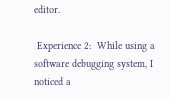editor.

 Experience 2:  While using a software debugging system, I noticed a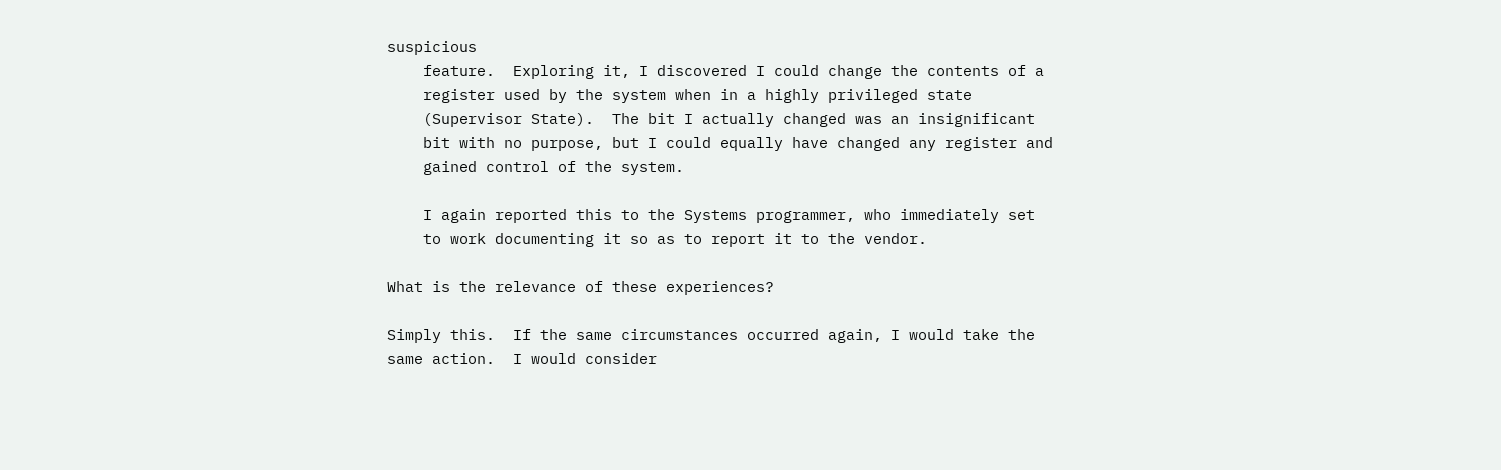suspicious
    feature.  Exploring it, I discovered I could change the contents of a
    register used by the system when in a highly privileged state
    (Supervisor State).  The bit I actually changed was an insignificant
    bit with no purpose, but I could equally have changed any register and
    gained control of the system.

    I again reported this to the Systems programmer, who immediately set
    to work documenting it so as to report it to the vendor.

What is the relevance of these experiences?

Simply this.  If the same circumstances occurred again, I would take the
same action.  I would consider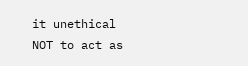it unethical NOT to act as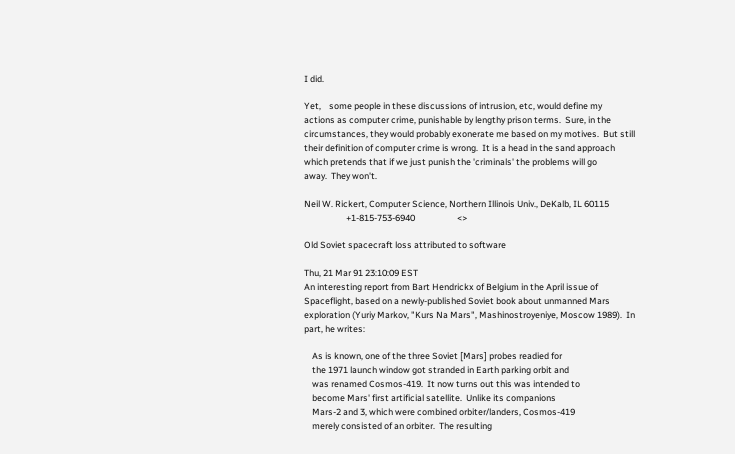I did.

Yet,    some people in these discussions of intrusion, etc, would define my
actions as computer crime, punishable by lengthy prison terms.  Sure, in the
circumstances, they would probably exonerate me based on my motives.  But still
their definition of computer crime is wrong.  It is a head in the sand approach
which pretends that if we just punish the 'criminals' the problems will go
away.  They won't.

Neil W. Rickert, Computer Science, Northern Illinois Univ., DeKalb, IL 60115
                     +1-815-753-6940                     <>

Old Soviet spacecraft loss attributed to software

Thu, 21 Mar 91 23:10:09 EST
An interesting report from Bart Hendrickx of Belgium in the April issue of
Spaceflight, based on a newly-published Soviet book about unmanned Mars
exploration (Yuriy Markov, "Kurs Na Mars", Mashinostroyeniye, Moscow 1989).  In
part, he writes:

    As is known, one of the three Soviet [Mars] probes readied for
    the 1971 launch window got stranded in Earth parking orbit and
    was renamed Cosmos-419.  It now turns out this was intended to
    become Mars' first artificial satellite.  Unlike its companions
    Mars-2 and 3, which were combined orbiter/landers, Cosmos-419
    merely consisted of an orbiter.  The resulting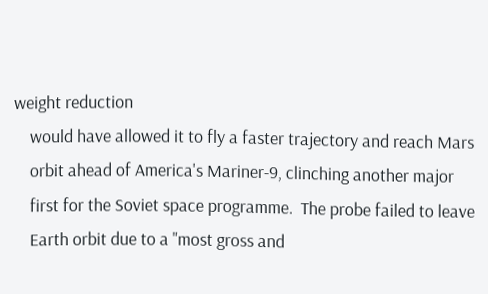weight reduction
    would have allowed it to fly a faster trajectory and reach Mars
    orbit ahead of America's Mariner-9, clinching another major
    first for the Soviet space programme.  The probe failed to leave
    Earth orbit due to a "most gross and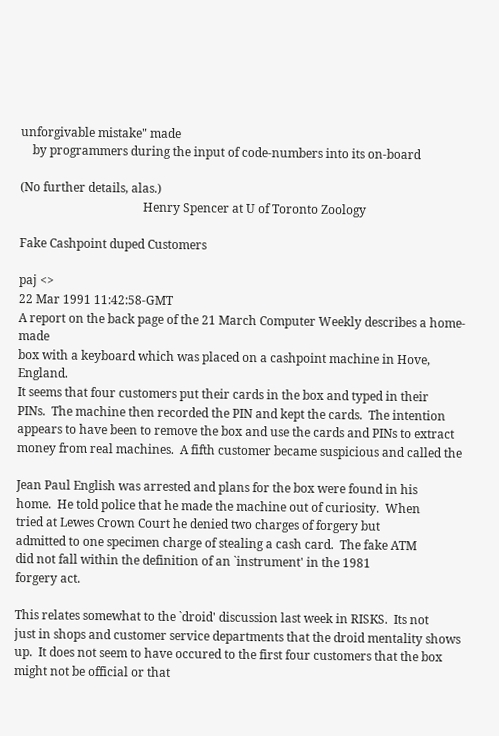unforgivable mistake" made
    by programmers during the input of code-numbers into its on-board

(No further details, alas.)
                                         Henry Spencer at U of Toronto Zoology

Fake Cashpoint duped Customers

paj <>
22 Mar 1991 11:42:58-GMT
A report on the back page of the 21 March Computer Weekly describes a home-made
box with a keyboard which was placed on a cashpoint machine in Hove, England.
It seems that four customers put their cards in the box and typed in their
PINs.  The machine then recorded the PIN and kept the cards.  The intention
appears to have been to remove the box and use the cards and PINs to extract
money from real machines.  A fifth customer became suspicious and called the

Jean Paul English was arrested and plans for the box were found in his
home.  He told police that he made the machine out of curiosity.  When
tried at Lewes Crown Court he denied two charges of forgery but
admitted to one specimen charge of stealing a cash card.  The fake ATM
did not fall within the definition of an `instrument' in the 1981
forgery act.

This relates somewhat to the `droid' discussion last week in RISKS.  Its not
just in shops and customer service departments that the droid mentality shows
up.  It does not seem to have occured to the first four customers that the box
might not be official or that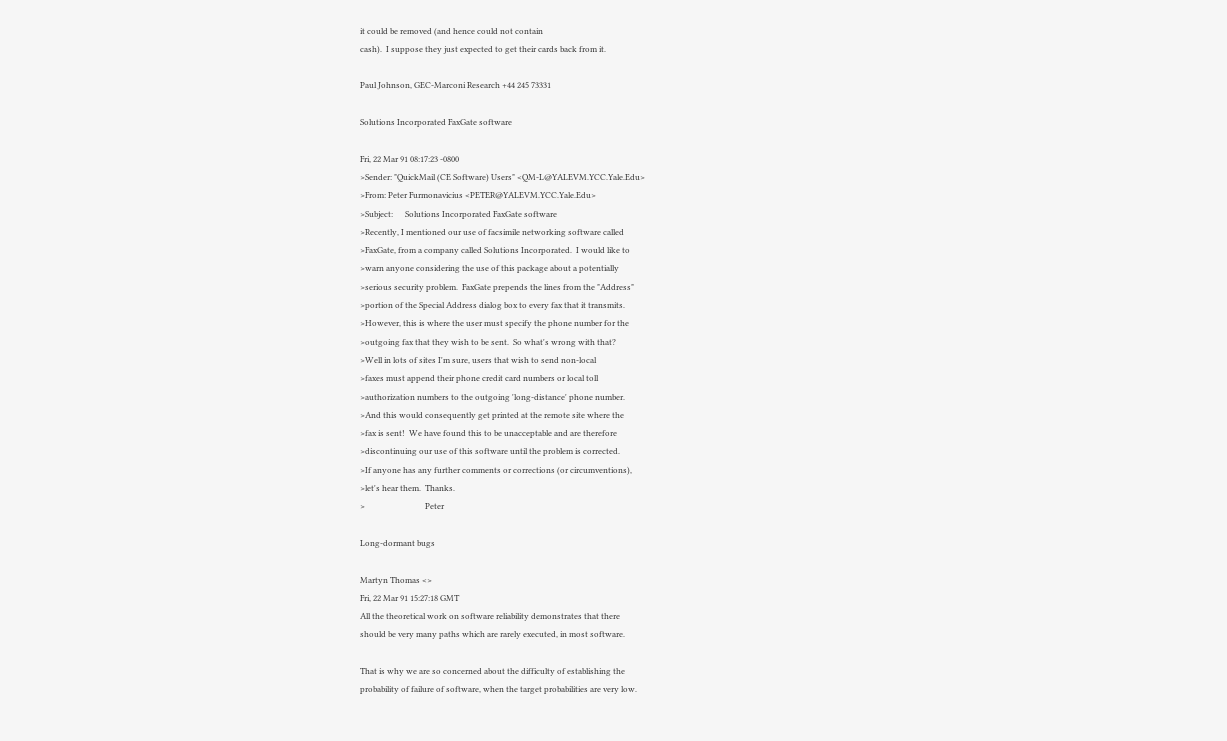it could be removed (and hence could not contain
cash).  I suppose they just expected to get their cards back from it.

Paul Johnson, GEC-Marconi Research +44 245 73331

Solutions Incorporated FaxGate software

Fri, 22 Mar 91 08:17:23 -0800
>Sender: "QuickMail (CE Software) Users" <QM-L@YALEVM.YCC.Yale.Edu>
>From: Peter Furmonavicius <PETER@YALEVM.YCC.Yale.Edu>
>Subject:      Solutions Incorporated FaxGate software
>Recently, I mentioned our use of facsimile networking software called
>FaxGate, from a company called Solutions Incorporated.  I would like to
>warn anyone considering the use of this package about a potentially
>serious security problem.  FaxGate prepends the lines from the "Address"
>portion of the Special Address dialog box to every fax that it transmits.
>However, this is where the user must specify the phone number for the
>outgoing fax that they wish to be sent.  So what's wrong with that?
>Well in lots of sites I'm sure, users that wish to send non-local
>faxes must append their phone credit card numbers or local toll
>authorization numbers to the outgoing 'long-distance' phone number.
>And this would consequently get printed at the remote site where the
>fax is sent!  We have found this to be unacceptable and are therefore
>discontinuing our use of this software until the problem is corrected.
>If anyone has any further comments or corrections (or circumventions),
>let's hear them.  Thanks.
>                              Peter

Long-dormant bugs

Martyn Thomas <>
Fri, 22 Mar 91 15:27:18 GMT
All the theoretical work on software reliability demonstrates that there
should be very many paths which are rarely executed, in most software.

That is why we are so concerned about the difficulty of establishing the
probability of failure of software, when the target probabilities are very low.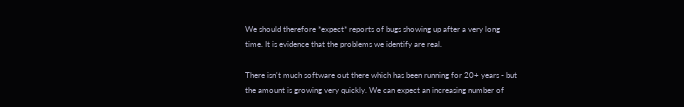We should therefore *expect* reports of bugs showing up after a very long
time. It is evidence that the problems we identify are real.

There isn't much software out there which has been running for 20+ years - but
the amount is growing very quickly. We can expect an increasing number of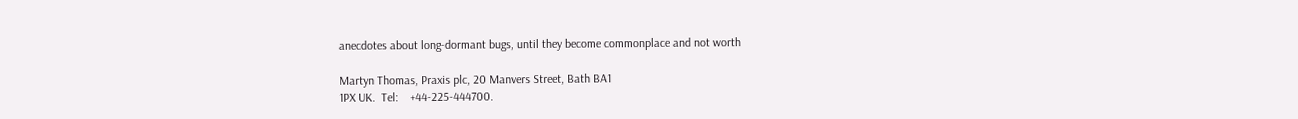anecdotes about long-dormant bugs, until they become commonplace and not worth

Martyn Thomas, Praxis plc, 20 Manvers Street, Bath BA1
1PX UK.  Tel:    +44-225-444700.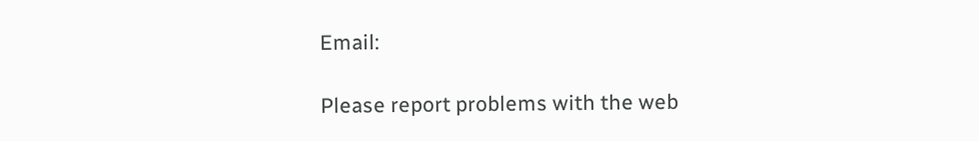Email:

Please report problems with the web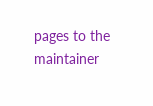pages to the maintainer